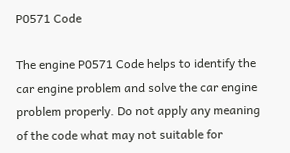P0571 Code

The engine P0571 Code helps to identify the car engine problem and solve the car engine problem properly. Do not apply any meaning of the code what may not suitable for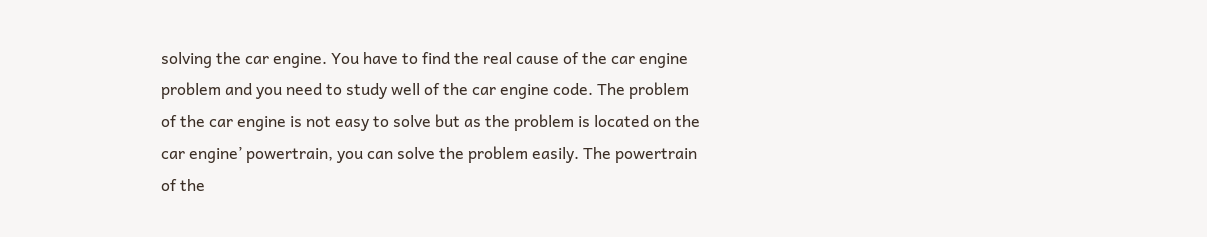solving the car engine. You have to find the real cause of the car engine problem and you need to study well of the car engine code. The problem of the car engine is not easy to solve but as the problem is located on the car engine’ powertrain, you can solve the problem easily. The powertrain of the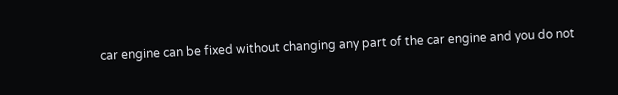car engine can be fixed without changing any part of the car engine and you do not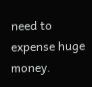need to expense huge money.